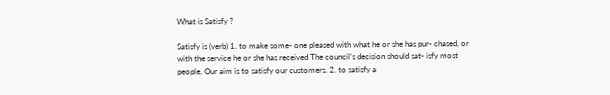What is Satisfy ?

Satisfy is (verb) 1. to make some- one pleased with what he or she has pur- chased, or with the service he or she has received The council’s decision should sat- isfy most people. Our aim is to satisfy our customers. 2. to satisfy a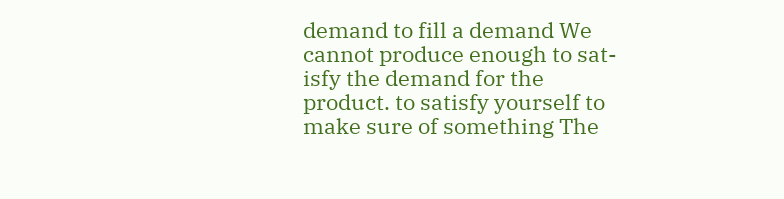demand to fill a demand We cannot produce enough to sat- isfy the demand for the product. to satisfy yourself to make sure of something The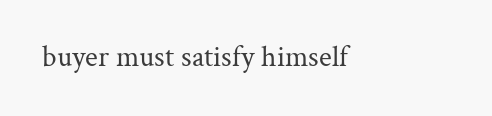buyer must satisfy himself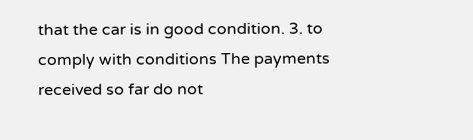that the car is in good condition. 3. to comply with conditions The payments received so far do not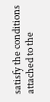satisfy the conditions attached to the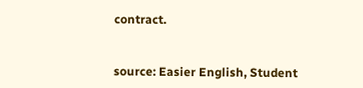contract.


source: Easier English, Student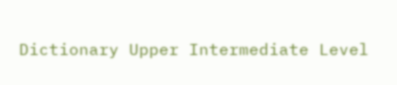Dictionary Upper Intermediate Level